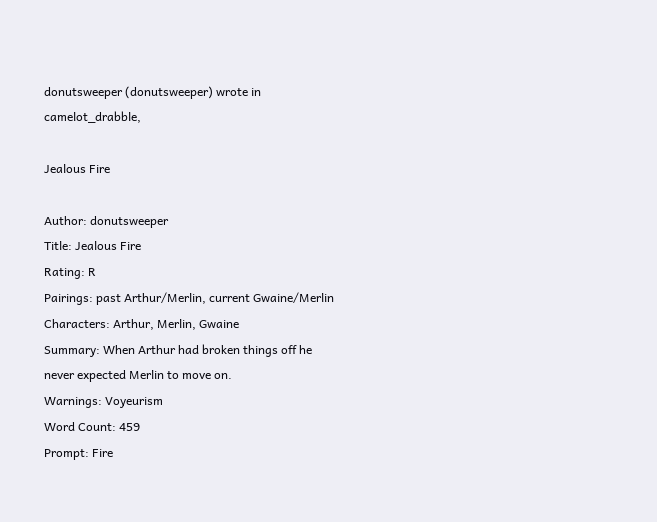donutsweeper (donutsweeper) wrote in camelot_drabble,

Jealous Fire

Author: donutsweeper
Title: Jealous Fire
Rating: R
Pairings: past Arthur/Merlin, current Gwaine/Merlin
Characters: Arthur, Merlin, Gwaine
Summary: When Arthur had broken things off he never expected Merlin to move on.
Warnings: Voyeurism
Word Count: 459
Prompt: Fire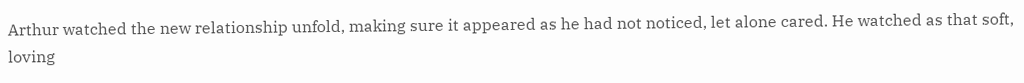Arthur watched the new relationship unfold, making sure it appeared as he had not noticed, let alone cared. He watched as that soft, loving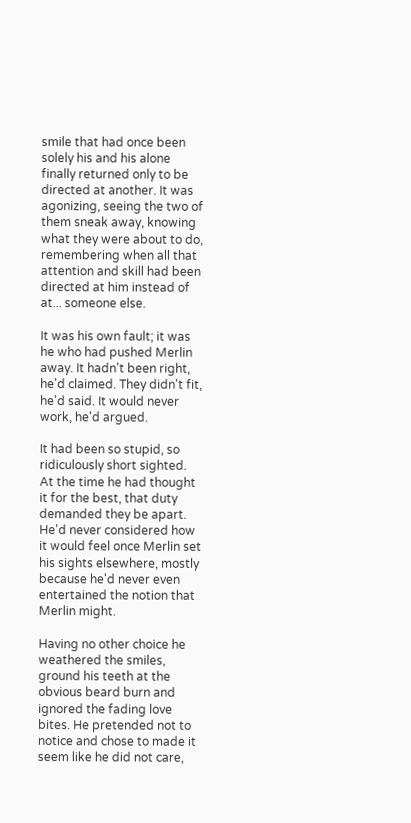smile that had once been solely his and his alone finally returned only to be directed at another. It was agonizing, seeing the two of them sneak away, knowing what they were about to do, remembering when all that attention and skill had been directed at him instead of at... someone else.

It was his own fault; it was he who had pushed Merlin away. It hadn't been right, he'd claimed. They didn't fit, he'd said. It would never work, he'd argued.

It had been so stupid, so ridiculously short sighted. At the time he had thought it for the best, that duty demanded they be apart. He'd never considered how it would feel once Merlin set his sights elsewhere, mostly because he'd never even entertained the notion that Merlin might.

Having no other choice he weathered the smiles, ground his teeth at the obvious beard burn and ignored the fading love bites. He pretended not to notice and chose to made it seem like he did not care,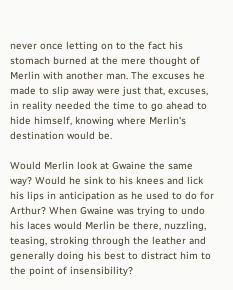never once letting on to the fact his stomach burned at the mere thought of Merlin with another man. The excuses he made to slip away were just that, excuses, in reality needed the time to go ahead to hide himself, knowing where Merlin's destination would be.

Would Merlin look at Gwaine the same way? Would he sink to his knees and lick his lips in anticipation as he used to do for Arthur? When Gwaine was trying to undo his laces would Merlin be there, nuzzling, teasing, stroking through the leather and generally doing his best to distract him to the point of insensibility?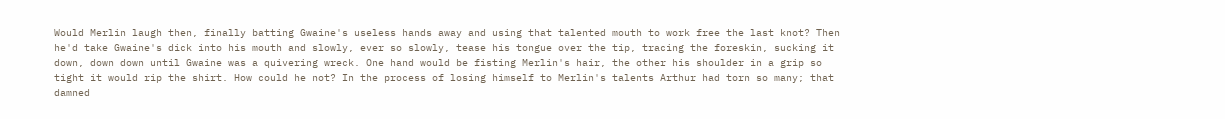Would Merlin laugh then, finally batting Gwaine's useless hands away and using that talented mouth to work free the last knot? Then he'd take Gwaine's dick into his mouth and slowly, ever so slowly, tease his tongue over the tip, tracing the foreskin, sucking it down, down down until Gwaine was a quivering wreck. One hand would be fisting Merlin's hair, the other his shoulder in a grip so tight it would rip the shirt. How could he not? In the process of losing himself to Merlin's talents Arthur had torn so many; that damned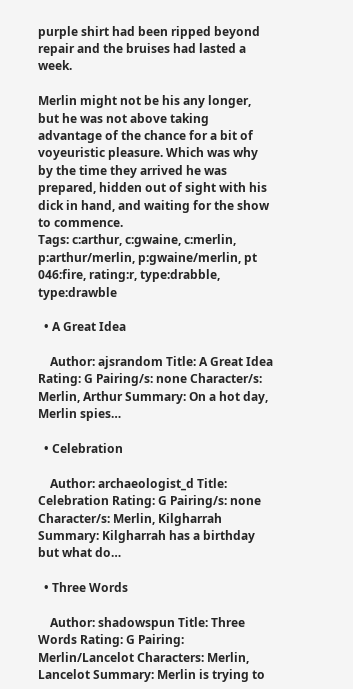purple shirt had been ripped beyond repair and the bruises had lasted a week.

Merlin might not be his any longer, but he was not above taking advantage of the chance for a bit of voyeuristic pleasure. Which was why by the time they arrived he was prepared, hidden out of sight with his dick in hand, and waiting for the show to commence.
Tags: c:arthur, c:gwaine, c:merlin, p:arthur/merlin, p:gwaine/merlin, pt 046:fire, rating:r, type:drabble, type:drawble

  • A Great Idea

    Author: ajsrandom Title: A Great Idea Rating: G Pairing/s: none Character/s: Merlin, Arthur Summary: On a hot day, Merlin spies…

  • Celebration

    Author: archaeologist_d Title: Celebration Rating: G Pairing/s: none Character/s: Merlin, Kilgharrah Summary: Kilgharrah has a birthday but what do…

  • Three Words

    Author: shadowspun Title: Three Words Rating: G Pairing: Merlin/Lancelot Characters: Merlin, Lancelot Summary: Merlin is trying to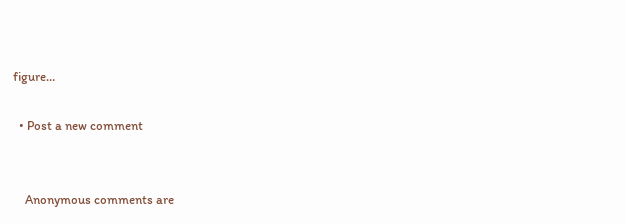figure…

  • Post a new comment


    Anonymous comments are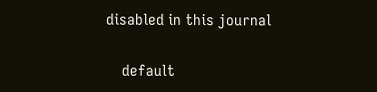disabled in this journal

    default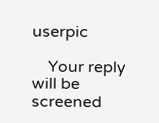userpic

    Your reply will be screened